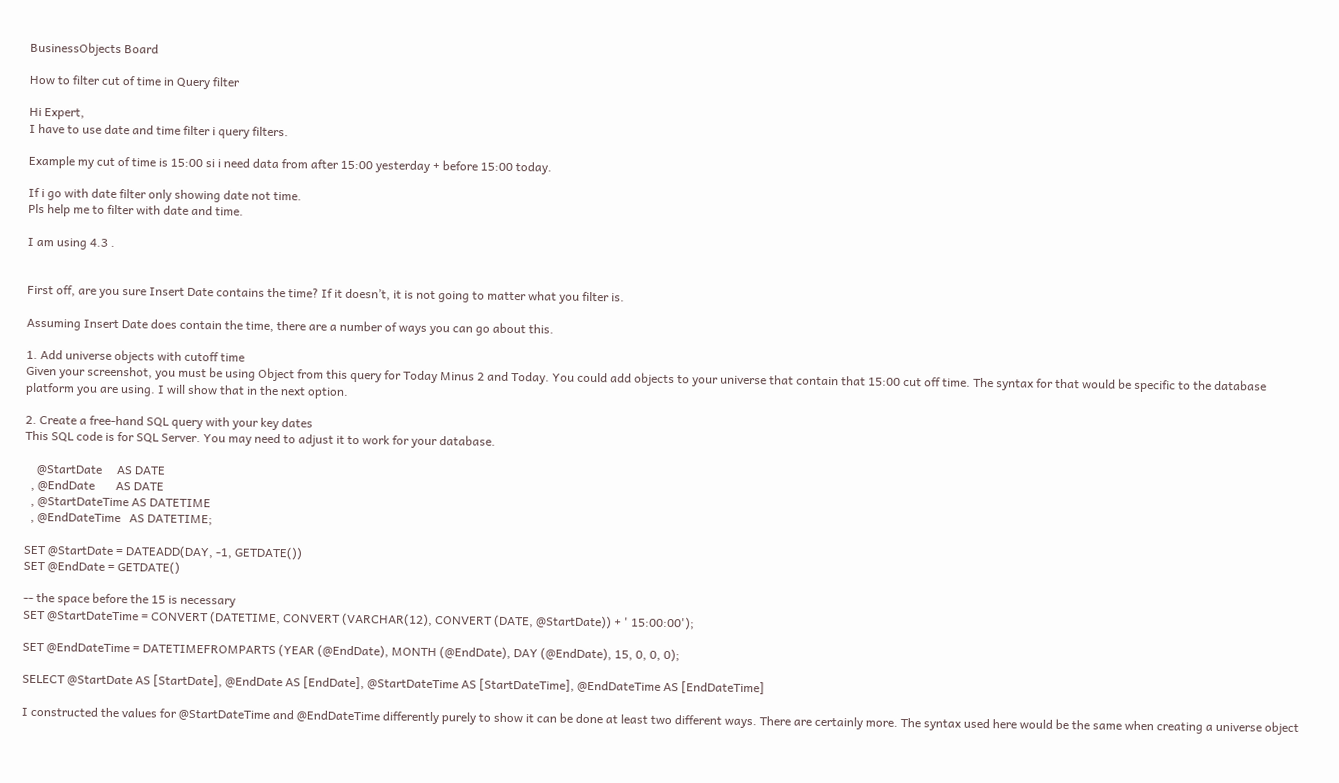BusinessObjects Board

How to filter cut of time in Query filter

Hi Expert,
I have to use date and time filter i query filters.

Example my cut of time is 15:00 si i need data from after 15:00 yesterday + before 15:00 today.

If i go with date filter only showing date not time.
Pls help me to filter with date and time.

I am using 4.3 .


First off, are you sure Insert Date contains the time? If it doesn’t, it is not going to matter what you filter is.

Assuming Insert Date does contain the time, there are a number of ways you can go about this.

1. Add universe objects with cutoff time
Given your screenshot, you must be using Object from this query for Today Minus 2 and Today. You could add objects to your universe that contain that 15:00 cut off time. The syntax for that would be specific to the database platform you are using. I will show that in the next option.

2. Create a free-hand SQL query with your key dates
This SQL code is for SQL Server. You may need to adjust it to work for your database.

    @StartDate     AS DATE
  , @EndDate       AS DATE
  , @StartDateTime AS DATETIME
  , @EndDateTime   AS DATETIME;

SET @StartDate = DATEADD(DAY, -1, GETDATE())
SET @EndDate = GETDATE()

-- the space before the 15 is necessary
SET @StartDateTime = CONVERT (DATETIME, CONVERT (VARCHAR(12), CONVERT (DATE, @StartDate)) + ' 15:00:00');

SET @EndDateTime = DATETIMEFROMPARTS (YEAR (@EndDate), MONTH (@EndDate), DAY (@EndDate), 15, 0, 0, 0);

SELECT @StartDate AS [StartDate], @EndDate AS [EndDate], @StartDateTime AS [StartDateTime], @EndDateTime AS [EndDateTime]

I constructed the values for @StartDateTime and @EndDateTime differently purely to show it can be done at least two different ways. There are certainly more. The syntax used here would be the same when creating a universe object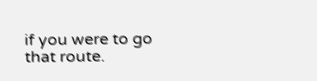if you were to go that route.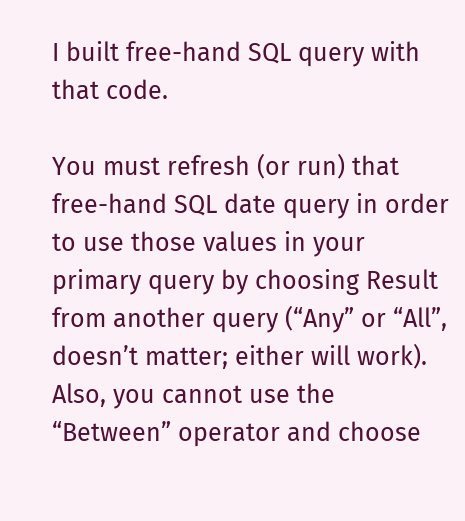I built free-hand SQL query with that code.

You must refresh (or run) that free-hand SQL date query in order to use those values in your primary query by choosing Result from another query (“Any” or “All”, doesn’t matter; either will work). Also, you cannot use the “Between” operator and choose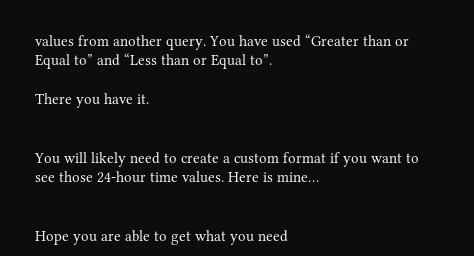values from another query. You have used “Greater than or Equal to” and “Less than or Equal to”.

There you have it.


You will likely need to create a custom format if you want to see those 24-hour time values. Here is mine…


Hope you are able to get what you need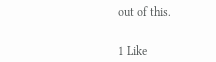out of this.


1 Like